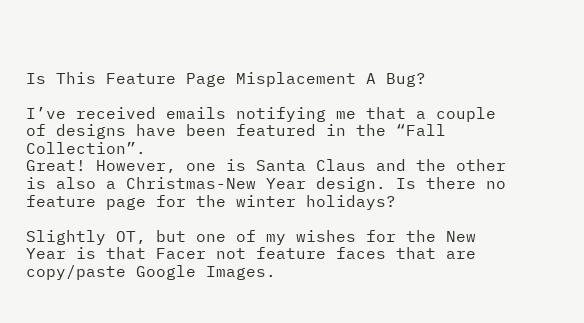Is This Feature Page Misplacement A Bug?

I’ve received emails notifying me that a couple of designs have been featured in the “Fall Collection”.
Great! However, one is Santa Claus and the other is also a Christmas-New Year design. Is there no feature page for the winter holidays?

Slightly OT, but one of my wishes for the New Year is that Facer not feature faces that are copy/paste Google Images.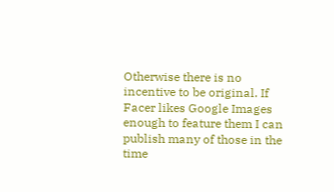Otherwise there is no incentive to be original. If Facer likes Google Images enough to feature them I can publish many of those in the time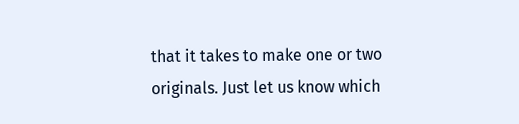that it takes to make one or two originals. Just let us know which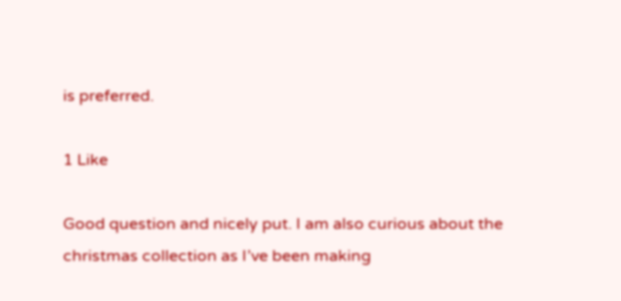is preferred.

1 Like

Good question and nicely put. I am also curious about the christmas collection as I’ve been making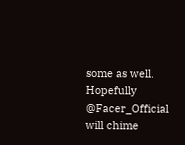some as well. Hopefully @Facer_Official will chime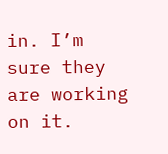in. I’m sure they are working on it.